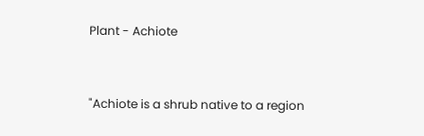Plant - Achiote


"Achiote is a shrub native to a region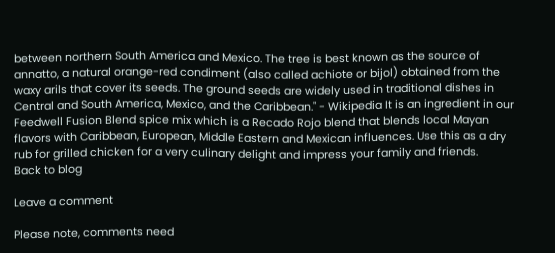between northern South America and Mexico. The tree is best known as the source of annatto, a natural orange-red condiment (also called achiote or bijol) obtained from the waxy arils that cover its seeds. The ground seeds are widely used in traditional dishes in Central and South America, Mexico, and the Caribbean." - Wikipedia It is an ingredient in our Feedwell Fusion Blend spice mix which is a Recado Rojo blend that blends local Mayan flavors with Caribbean, European, Middle Eastern and Mexican influences. Use this as a dry rub for grilled chicken for a very culinary delight and impress your family and friends.
Back to blog

Leave a comment

Please note, comments need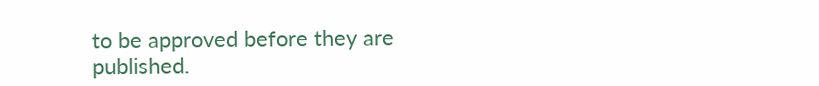to be approved before they are published.